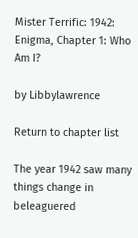Mister Terrific: 1942: Enigma, Chapter 1: Who Am I?

by Libbylawrence

Return to chapter list

The year 1942 saw many things change in beleaguered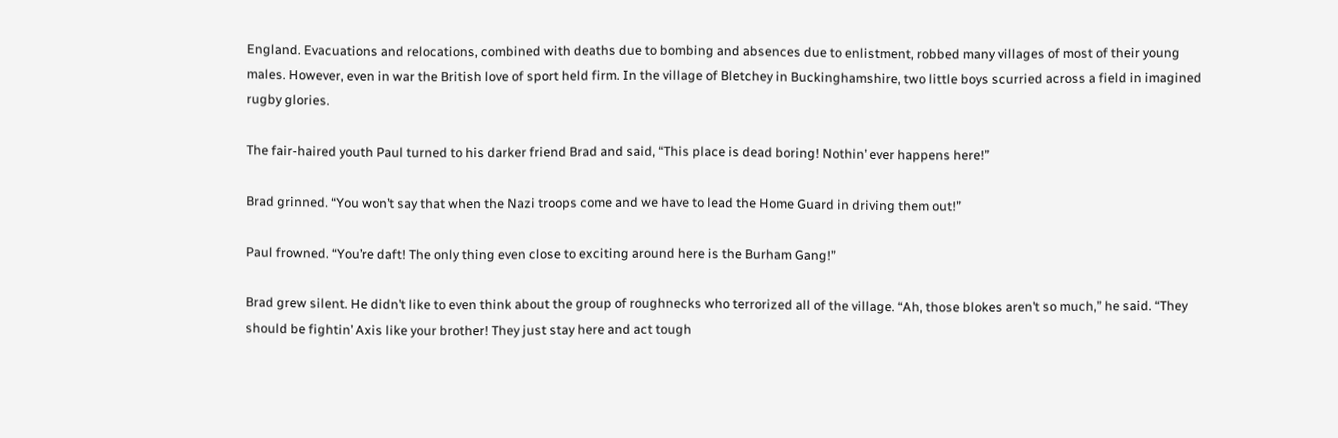England. Evacuations and relocations, combined with deaths due to bombing and absences due to enlistment, robbed many villages of most of their young males. However, even in war the British love of sport held firm. In the village of Bletchey in Buckinghamshire, two little boys scurried across a field in imagined rugby glories.

The fair-haired youth Paul turned to his darker friend Brad and said, “This place is dead boring! Nothin’ ever happens here!”

Brad grinned. “You won’t say that when the Nazi troops come and we have to lead the Home Guard in driving them out!”

Paul frowned. “You’re daft! The only thing even close to exciting around here is the Burham Gang!”

Brad grew silent. He didn’t like to even think about the group of roughnecks who terrorized all of the village. “Ah, those blokes aren’t so much,” he said. “They should be fightin’ Axis like your brother! They just stay here and act tough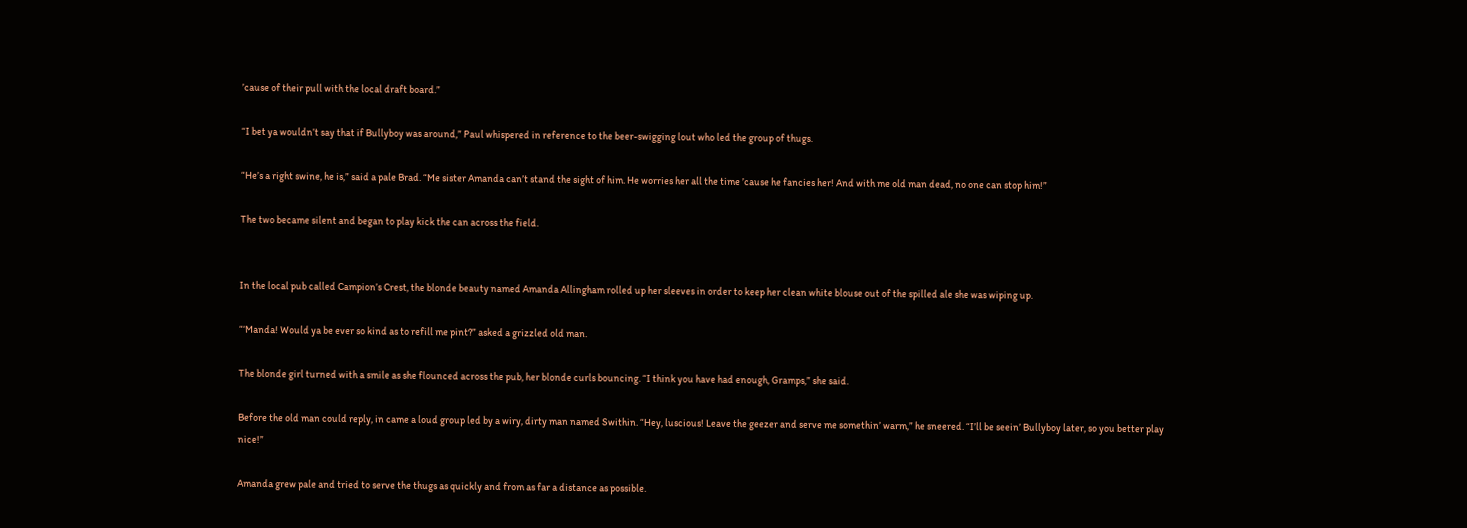’cause of their pull with the local draft board.”

“I bet ya wouldn’t say that if Bullyboy was around,” Paul whispered in reference to the beer-swigging lout who led the group of thugs.

“He’s a right swine, he is,” said a pale Brad. “Me sister Amanda can’t stand the sight of him. He worries her all the time ’cause he fancies her! And with me old man dead, no one can stop him!”

The two became silent and began to play kick the can across the field.


In the local pub called Campion’s Crest, the blonde beauty named Amanda Allingham rolled up her sleeves in order to keep her clean white blouse out of the spilled ale she was wiping up.

“‘Manda! Would ya be ever so kind as to refill me pint?” asked a grizzled old man.

The blonde girl turned with a smile as she flounced across the pub, her blonde curls bouncing. “I think you have had enough, Gramps,” she said.

Before the old man could reply, in came a loud group led by a wiry, dirty man named Swithin. “Hey, luscious! Leave the geezer and serve me somethin’ warm,” he sneered. “I’ll be seein’ Bullyboy later, so you better play nice!”

Amanda grew pale and tried to serve the thugs as quickly and from as far a distance as possible.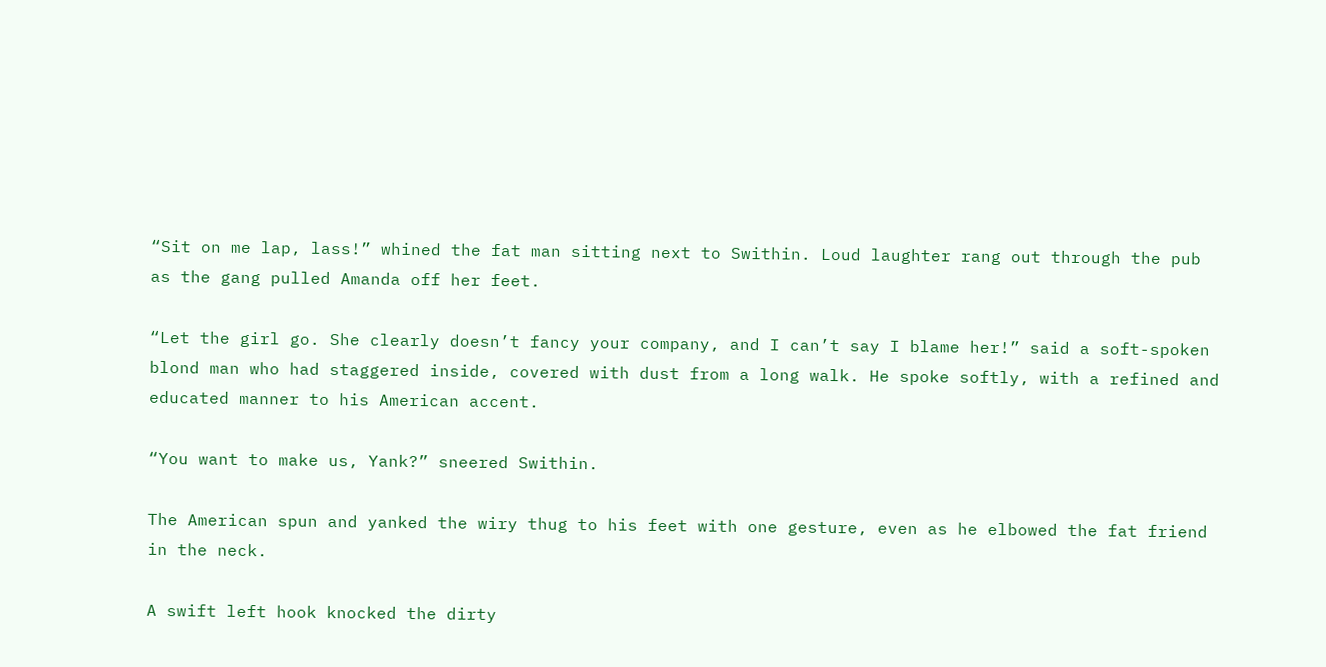“Sit on me lap, lass!” whined the fat man sitting next to Swithin. Loud laughter rang out through the pub as the gang pulled Amanda off her feet.

“Let the girl go. She clearly doesn’t fancy your company, and I can’t say I blame her!” said a soft-spoken blond man who had staggered inside, covered with dust from a long walk. He spoke softly, with a refined and educated manner to his American accent.

“You want to make us, Yank?” sneered Swithin.

The American spun and yanked the wiry thug to his feet with one gesture, even as he elbowed the fat friend in the neck.

A swift left hook knocked the dirty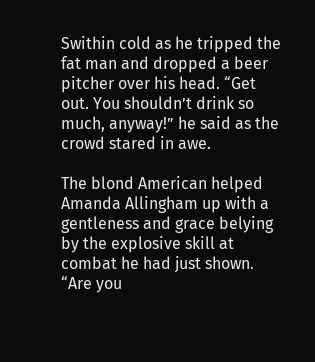Swithin cold as he tripped the fat man and dropped a beer pitcher over his head. “Get out. You shouldn’t drink so much, anyway!” he said as the crowd stared in awe.

The blond American helped Amanda Allingham up with a gentleness and grace belying by the explosive skill at combat he had just shown. “Are you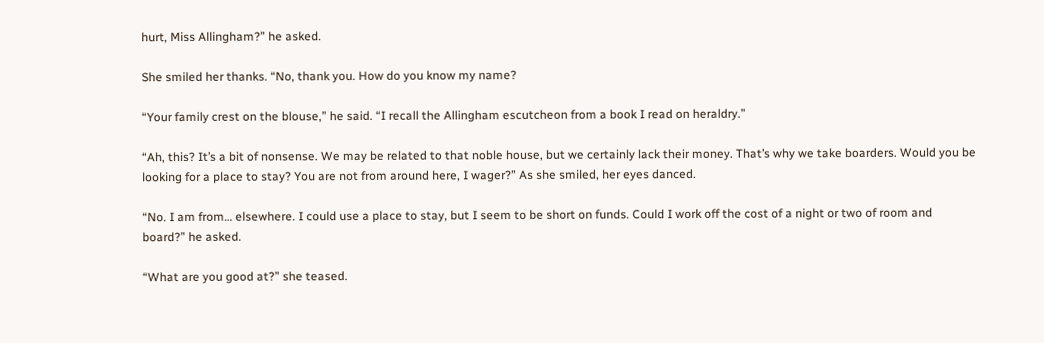hurt, Miss Allingham?” he asked.

She smiled her thanks. “No, thank you. How do you know my name?

“Your family crest on the blouse,” he said. “I recall the Allingham escutcheon from a book I read on heraldry.”

“Ah, this? It’s a bit of nonsense. We may be related to that noble house, but we certainly lack their money. That’s why we take boarders. Would you be looking for a place to stay? You are not from around here, I wager?” As she smiled, her eyes danced.

“No. I am from… elsewhere. I could use a place to stay, but I seem to be short on funds. Could I work off the cost of a night or two of room and board?” he asked.

“What are you good at?” she teased.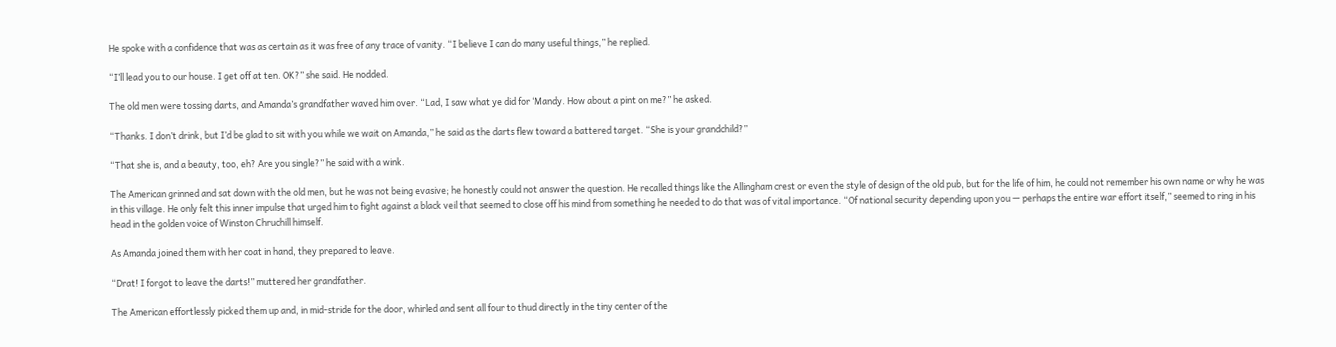He spoke with a confidence that was as certain as it was free of any trace of vanity. “I believe I can do many useful things,” he replied.

“I’ll lead you to our house. I get off at ten. OK?” she said. He nodded.

The old men were tossing darts, and Amanda’s grandfather waved him over. “Lad, I saw what ye did for ‘Mandy. How about a pint on me?” he asked.

“Thanks. I don’t drink, but I’d be glad to sit with you while we wait on Amanda,” he said as the darts flew toward a battered target. “She is your grandchild?”

“That she is, and a beauty, too, eh? Are you single?” he said with a wink.

The American grinned and sat down with the old men, but he was not being evasive; he honestly could not answer the question. He recalled things like the Allingham crest or even the style of design of the old pub, but for the life of him, he could not remember his own name or why he was in this village. He only felt this inner impulse that urged him to fight against a black veil that seemed to close off his mind from something he needed to do that was of vital importance. “Of national security depending upon you — perhaps the entire war effort itself,” seemed to ring in his head in the golden voice of Winston Chruchill himself.

As Amanda joined them with her coat in hand, they prepared to leave.

“Drat! I forgot to leave the darts!” muttered her grandfather.

The American effortlessly picked them up and, in mid-stride for the door, whirled and sent all four to thud directly in the tiny center of the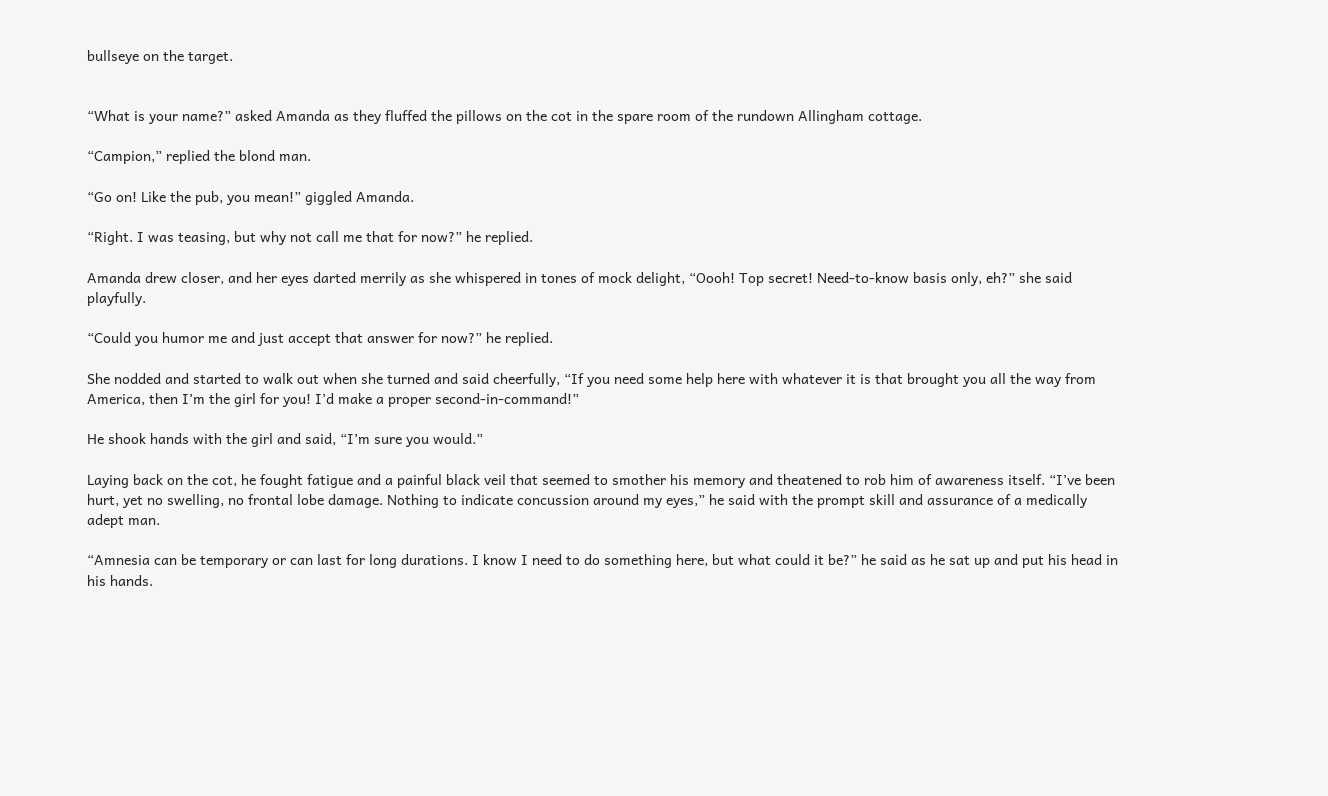bullseye on the target.


“What is your name?” asked Amanda as they fluffed the pillows on the cot in the spare room of the rundown Allingham cottage.

“Campion,” replied the blond man.

“Go on! Like the pub, you mean!” giggled Amanda.

“Right. I was teasing, but why not call me that for now?” he replied.

Amanda drew closer, and her eyes darted merrily as she whispered in tones of mock delight, “Oooh! Top secret! Need-to-know basis only, eh?” she said playfully.

“Could you humor me and just accept that answer for now?” he replied.

She nodded and started to walk out when she turned and said cheerfully, “If you need some help here with whatever it is that brought you all the way from America, then I’m the girl for you! I’d make a proper second-in-command!”

He shook hands with the girl and said, “I’m sure you would.”

Laying back on the cot, he fought fatigue and a painful black veil that seemed to smother his memory and theatened to rob him of awareness itself. “I’ve been hurt, yet no swelling, no frontal lobe damage. Nothing to indicate concussion around my eyes,” he said with the prompt skill and assurance of a medically adept man.

“Amnesia can be temporary or can last for long durations. I know I need to do something here, but what could it be?” he said as he sat up and put his head in his hands.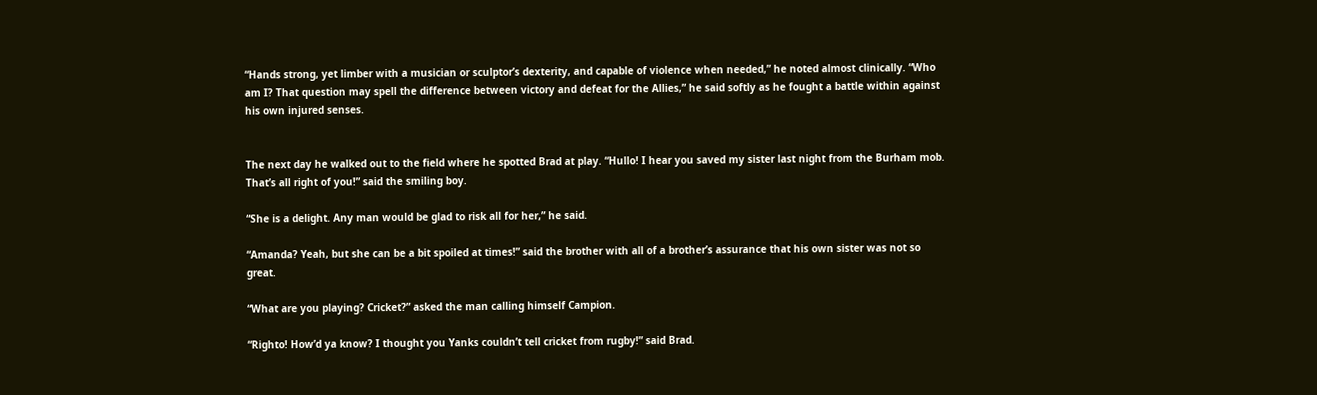“Hands strong, yet limber with a musician or sculptor’s dexterity, and capable of violence when needed,” he noted almost clinically. “Who am I? That question may spell the difference between victory and defeat for the Allies,” he said softly as he fought a battle within against his own injured senses.


The next day he walked out to the field where he spotted Brad at play. “Hullo! I hear you saved my sister last night from the Burham mob. That’s all right of you!” said the smiling boy.

“She is a delight. Any man would be glad to risk all for her,” he said.

“Amanda? Yeah, but she can be a bit spoiled at times!” said the brother with all of a brother’s assurance that his own sister was not so great.

“What are you playing? Cricket?” asked the man calling himself Campion.

“Righto! How’d ya know? I thought you Yanks couldn’t tell cricket from rugby!” said Brad.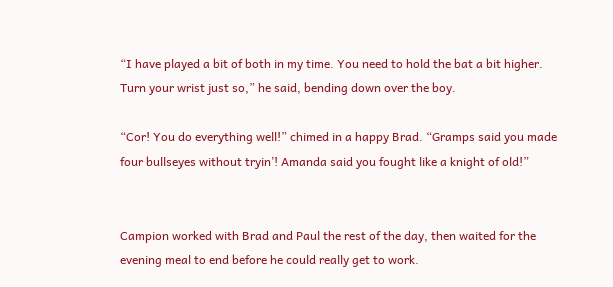“I have played a bit of both in my time. You need to hold the bat a bit higher. Turn your wrist just so,” he said, bending down over the boy.

“Cor! You do everything well!” chimed in a happy Brad. “Gramps said you made four bullseyes without tryin’! Amanda said you fought like a knight of old!”


Campion worked with Brad and Paul the rest of the day, then waited for the evening meal to end before he could really get to work.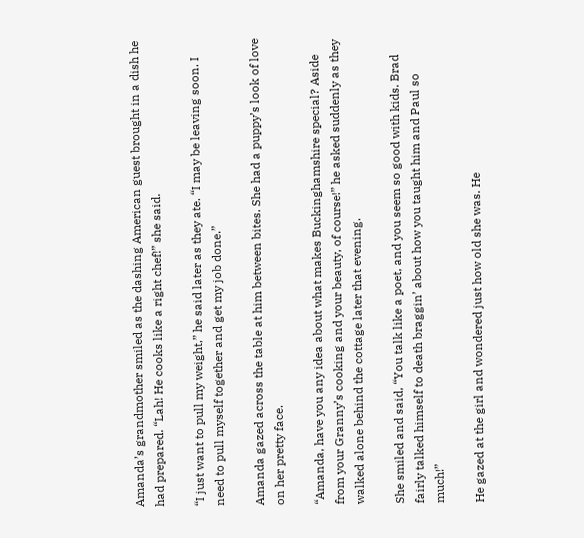Amanda’s grandmother smiled as the dashing American guest brought in a dish he had prepared. “Lah! He cooks like a right chef!” she said.

“I just want to pull my weight,” he said later as they ate. “I may be leaving soon. I need to pull myself together and get my job done.”

Amanda gazed across the table at him between bites. She had a puppy’s look of love on her pretty face.

“Amanda, have you any idea about what makes Buckinghamshire special? Aside from your Granny’s cooking and your beauty, of course!” he asked suddenly as they walked alone behind the cottage later that evening.

She smiled and said, “You talk like a poet, and you seem so good with kids. Brad fairly talked himself to death braggin’ about how you taught him and Paul so much!”

He gazed at the girl and wondered just how old she was. He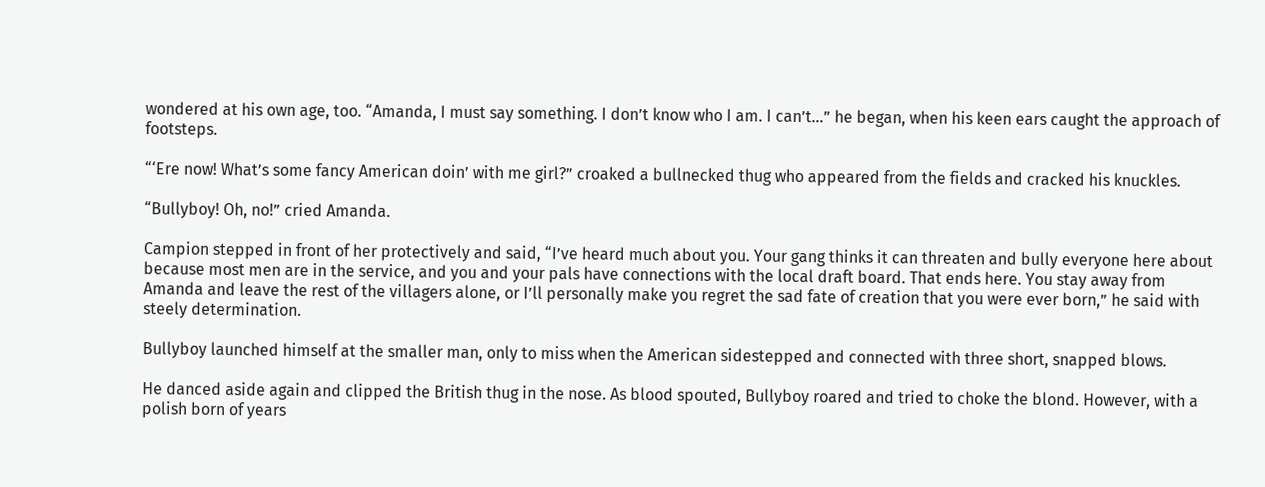wondered at his own age, too. “Amanda, I must say something. I don’t know who I am. I can’t…” he began, when his keen ears caught the approach of footsteps.

“‘Ere now! What’s some fancy American doin’ with me girl?” croaked a bullnecked thug who appeared from the fields and cracked his knuckles.

“Bullyboy! Oh, no!” cried Amanda.

Campion stepped in front of her protectively and said, “I’ve heard much about you. Your gang thinks it can threaten and bully everyone here about because most men are in the service, and you and your pals have connections with the local draft board. That ends here. You stay away from Amanda and leave the rest of the villagers alone, or I’ll personally make you regret the sad fate of creation that you were ever born,” he said with steely determination.

Bullyboy launched himself at the smaller man, only to miss when the American sidestepped and connected with three short, snapped blows.

He danced aside again and clipped the British thug in the nose. As blood spouted, Bullyboy roared and tried to choke the blond. However, with a polish born of years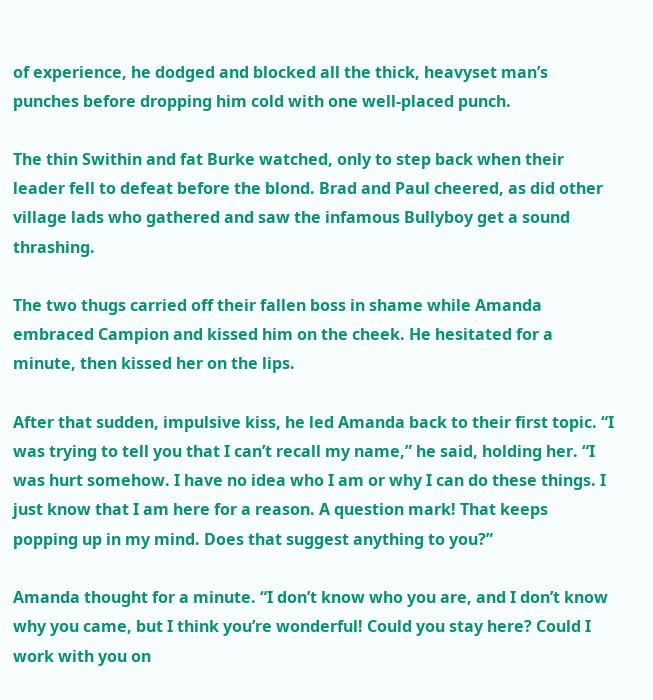of experience, he dodged and blocked all the thick, heavyset man’s punches before dropping him cold with one well-placed punch.

The thin Swithin and fat Burke watched, only to step back when their leader fell to defeat before the blond. Brad and Paul cheered, as did other village lads who gathered and saw the infamous Bullyboy get a sound thrashing.

The two thugs carried off their fallen boss in shame while Amanda embraced Campion and kissed him on the cheek. He hesitated for a minute, then kissed her on the lips.

After that sudden, impulsive kiss, he led Amanda back to their first topic. “I was trying to tell you that I can’t recall my name,” he said, holding her. “I was hurt somehow. I have no idea who I am or why I can do these things. I just know that I am here for a reason. A question mark! That keeps popping up in my mind. Does that suggest anything to you?”

Amanda thought for a minute. “I don’t know who you are, and I don’t know why you came, but I think you’re wonderful! Could you stay here? Could I work with you on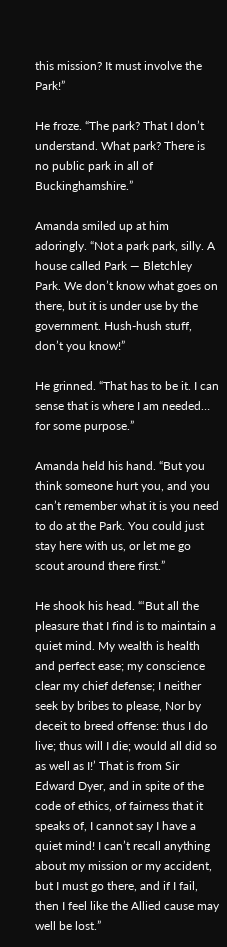this mission? It must involve the Park!”

He froze. “The park? That I don’t understand. What park? There is no public park in all of Buckinghamshire.”

Amanda smiled up at him adoringly. “Not a park park, silly. A house called Park — Bletchley Park. We don’t know what goes on there, but it is under use by the government. Hush-hush stuff, don’t you know!”

He grinned. “That has to be it. I can sense that is where I am needed… for some purpose.”

Amanda held his hand. “But you think someone hurt you, and you can’t remember what it is you need to do at the Park. You could just stay here with us, or let me go scout around there first.”

He shook his head. “‘But all the pleasure that I find is to maintain a quiet mind. My wealth is health and perfect ease; my conscience clear my chief defense; I neither seek by bribes to please, Nor by deceit to breed offense: thus I do live; thus will I die; would all did so as well as I!’ That is from Sir Edward Dyer, and in spite of the code of ethics, of fairness that it speaks of, I cannot say I have a quiet mind! I can’t recall anything about my mission or my accident, but I must go there, and if I fail, then I feel like the Allied cause may well be lost.”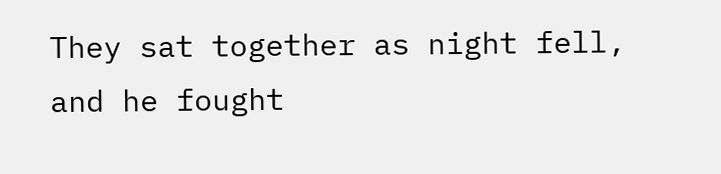They sat together as night fell, and he fought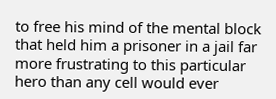to free his mind of the mental block that held him a prisoner in a jail far more frustrating to this particular hero than any cell would ever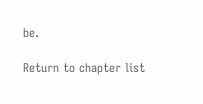be.

Return to chapter list